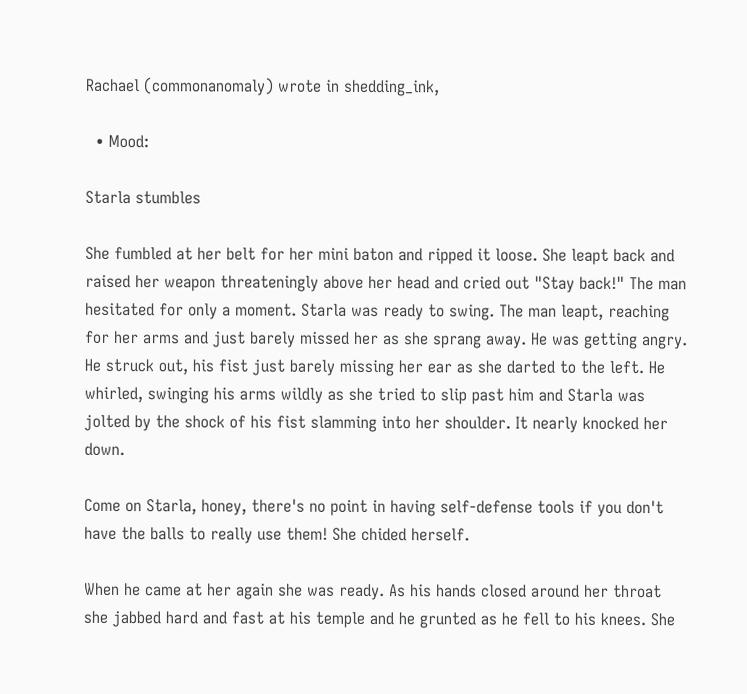Rachael (commonanomaly) wrote in shedding_ink,

  • Mood:

Starla stumbles

She fumbled at her belt for her mini baton and ripped it loose. She leapt back and raised her weapon threateningly above her head and cried out "Stay back!" The man hesitated for only a moment. Starla was ready to swing. The man leapt, reaching for her arms and just barely missed her as she sprang away. He was getting angry. He struck out, his fist just barely missing her ear as she darted to the left. He whirled, swinging his arms wildly as she tried to slip past him and Starla was jolted by the shock of his fist slamming into her shoulder. It nearly knocked her down.

Come on Starla, honey, there's no point in having self-defense tools if you don't have the balls to really use them! She chided herself.

When he came at her again she was ready. As his hands closed around her throat she jabbed hard and fast at his temple and he grunted as he fell to his knees. She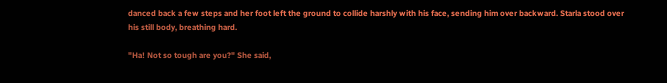danced back a few steps and her foot left the ground to collide harshly with his face, sending him over backward. Starla stood over his still body, breathing hard.

"Ha! Not so tough are you?" She said,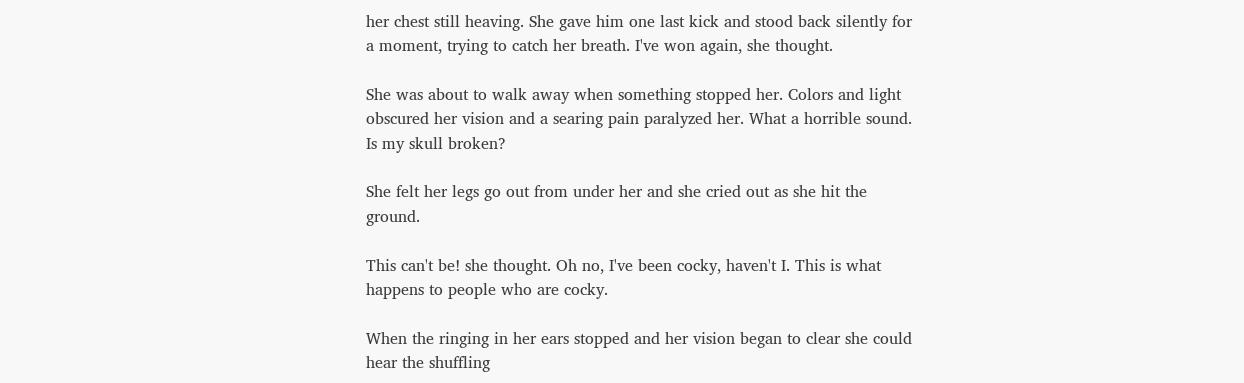her chest still heaving. She gave him one last kick and stood back silently for a moment, trying to catch her breath. I've won again, she thought.

She was about to walk away when something stopped her. Colors and light obscured her vision and a searing pain paralyzed her. What a horrible sound. Is my skull broken?

She felt her legs go out from under her and she cried out as she hit the ground.

This can't be! she thought. Oh no, I've been cocky, haven't I. This is what happens to people who are cocky.

When the ringing in her ears stopped and her vision began to clear she could hear the shuffling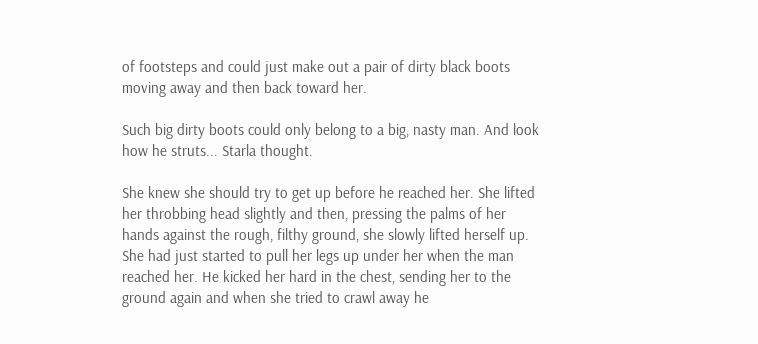of footsteps and could just make out a pair of dirty black boots moving away and then back toward her.

Such big dirty boots could only belong to a big, nasty man. And look how he struts... Starla thought.

She knew she should try to get up before he reached her. She lifted her throbbing head slightly and then, pressing the palms of her hands against the rough, filthy ground, she slowly lifted herself up. She had just started to pull her legs up under her when the man reached her. He kicked her hard in the chest, sending her to the ground again and when she tried to crawl away he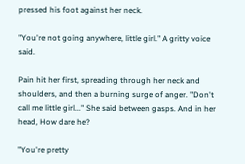pressed his foot against her neck.

"You're not going anywhere, little girl." A gritty voice said.

Pain hit her first, spreading through her neck and shoulders, and then a burning surge of anger. "Don't call me little girl..." She said between gasps. And in her head, How dare he?

"You're pretty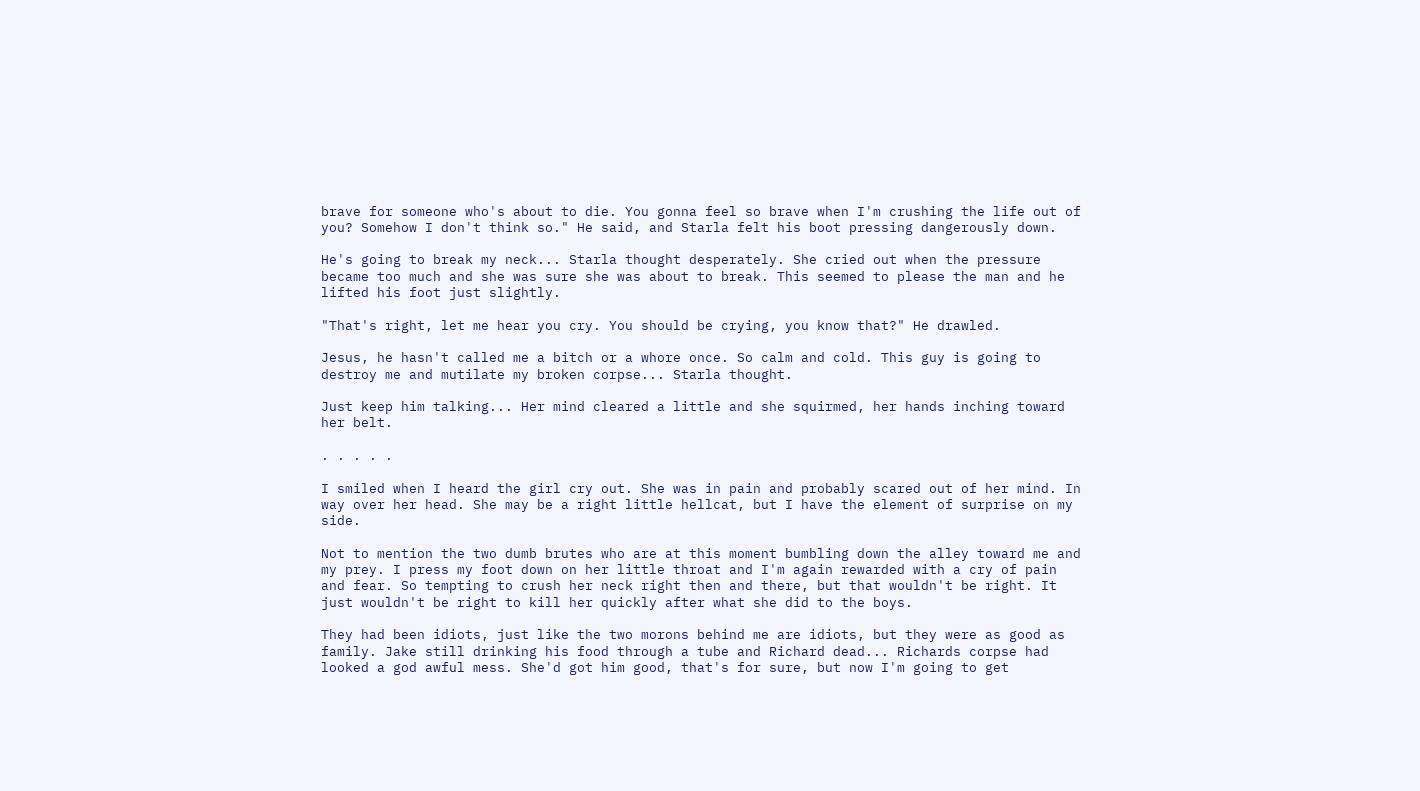brave for someone who's about to die. You gonna feel so brave when I'm crushing the life out of you? Somehow I don't think so." He said, and Starla felt his boot pressing dangerously down.

He's going to break my neck... Starla thought desperately. She cried out when the pressure became too much and she was sure she was about to break. This seemed to please the man and he lifted his foot just slightly.

"That's right, let me hear you cry. You should be crying, you know that?" He drawled.

Jesus, he hasn't called me a bitch or a whore once. So calm and cold. This guy is going to destroy me and mutilate my broken corpse... Starla thought.

Just keep him talking... Her mind cleared a little and she squirmed, her hands inching toward her belt.

. . . . .

I smiled when I heard the girl cry out. She was in pain and probably scared out of her mind. In way over her head. She may be a right little hellcat, but I have the element of surprise on my side.

Not to mention the two dumb brutes who are at this moment bumbling down the alley toward me and my prey. I press my foot down on her little throat and I'm again rewarded with a cry of pain and fear. So tempting to crush her neck right then and there, but that wouldn't be right. It just wouldn't be right to kill her quickly after what she did to the boys.

They had been idiots, just like the two morons behind me are idiots, but they were as good as family. Jake still drinking his food through a tube and Richard dead... Richards corpse had looked a god awful mess. She'd got him good, that's for sure, but now I'm going to get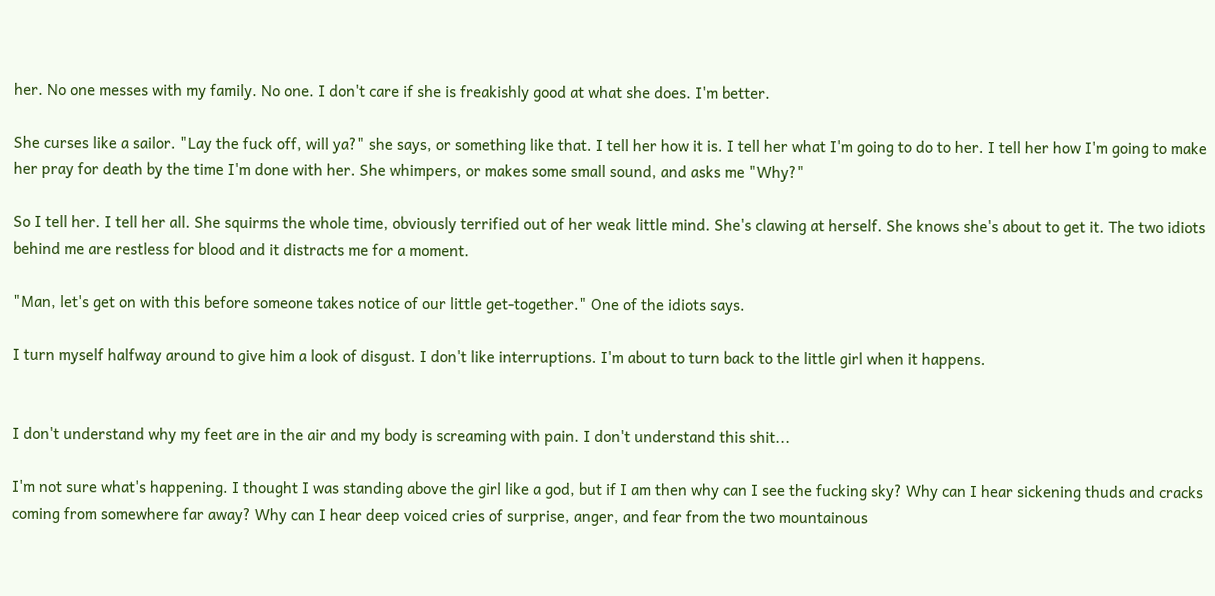her. No one messes with my family. No one. I don't care if she is freakishly good at what she does. I'm better.

She curses like a sailor. "Lay the fuck off, will ya?" she says, or something like that. I tell her how it is. I tell her what I'm going to do to her. I tell her how I'm going to make her pray for death by the time I'm done with her. She whimpers, or makes some small sound, and asks me "Why?"

So I tell her. I tell her all. She squirms the whole time, obviously terrified out of her weak little mind. She's clawing at herself. She knows she's about to get it. The two idiots behind me are restless for blood and it distracts me for a moment.

"Man, let's get on with this before someone takes notice of our little get-together." One of the idiots says.

I turn myself halfway around to give him a look of disgust. I don't like interruptions. I'm about to turn back to the little girl when it happens.


I don't understand why my feet are in the air and my body is screaming with pain. I don't understand this shit...

I'm not sure what's happening. I thought I was standing above the girl like a god, but if I am then why can I see the fucking sky? Why can I hear sickening thuds and cracks coming from somewhere far away? Why can I hear deep voiced cries of surprise, anger, and fear from the two mountainous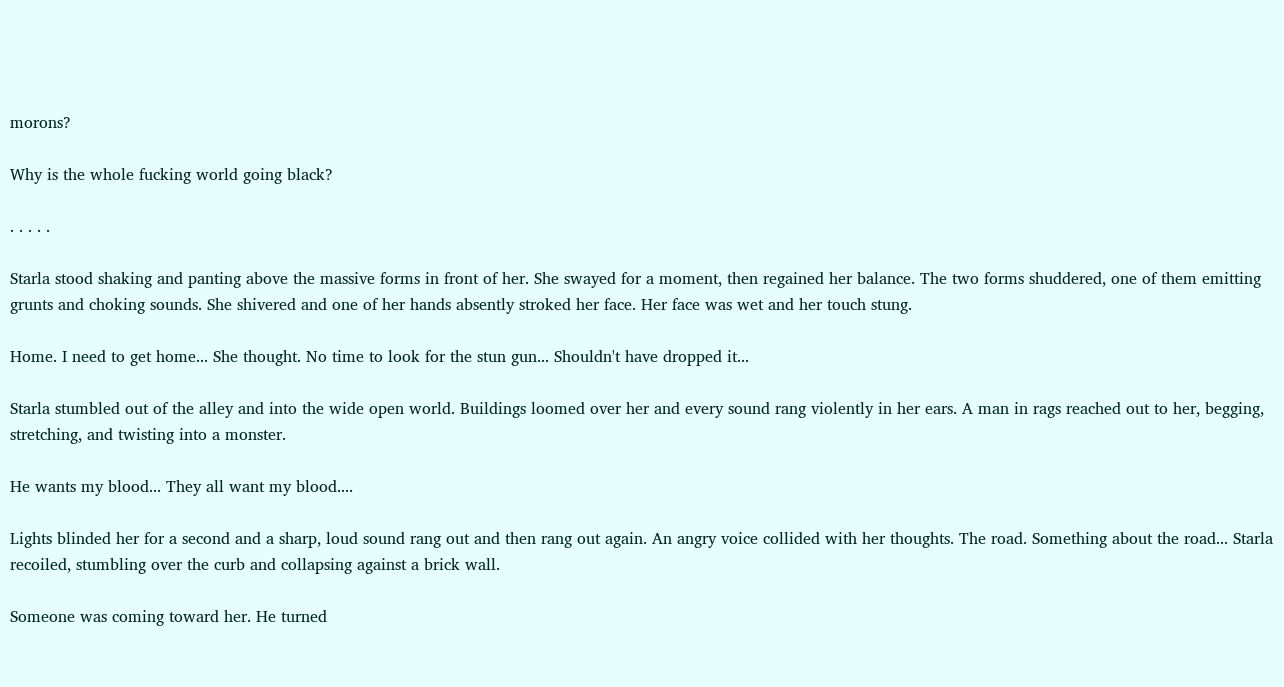morons?

Why is the whole fucking world going black?

. . . . .

Starla stood shaking and panting above the massive forms in front of her. She swayed for a moment, then regained her balance. The two forms shuddered, one of them emitting grunts and choking sounds. She shivered and one of her hands absently stroked her face. Her face was wet and her touch stung.

Home. I need to get home... She thought. No time to look for the stun gun... Shouldn't have dropped it...

Starla stumbled out of the alley and into the wide open world. Buildings loomed over her and every sound rang violently in her ears. A man in rags reached out to her, begging, stretching, and twisting into a monster.

He wants my blood... They all want my blood....

Lights blinded her for a second and a sharp, loud sound rang out and then rang out again. An angry voice collided with her thoughts. The road. Something about the road... Starla recoiled, stumbling over the curb and collapsing against a brick wall.

Someone was coming toward her. He turned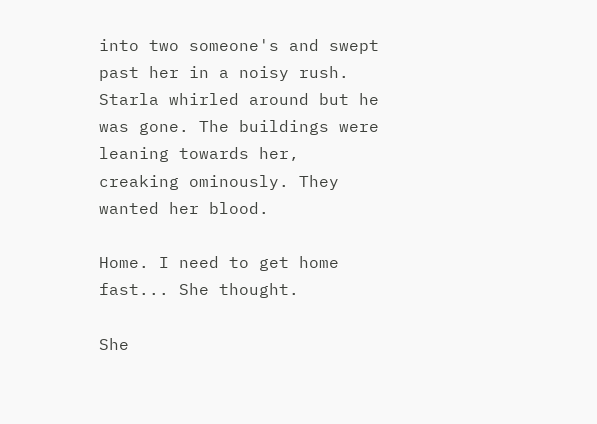into two someone's and swept past her in a noisy rush. Starla whirled around but he was gone. The buildings were leaning towards her, creaking ominously. They wanted her blood.

Home. I need to get home fast... She thought.

She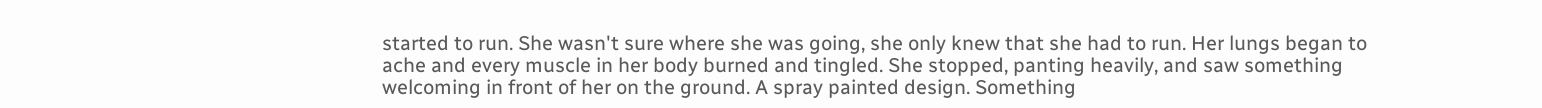started to run. She wasn't sure where she was going, she only knew that she had to run. Her lungs began to ache and every muscle in her body burned and tingled. She stopped, panting heavily, and saw something welcoming in front of her on the ground. A spray painted design. Something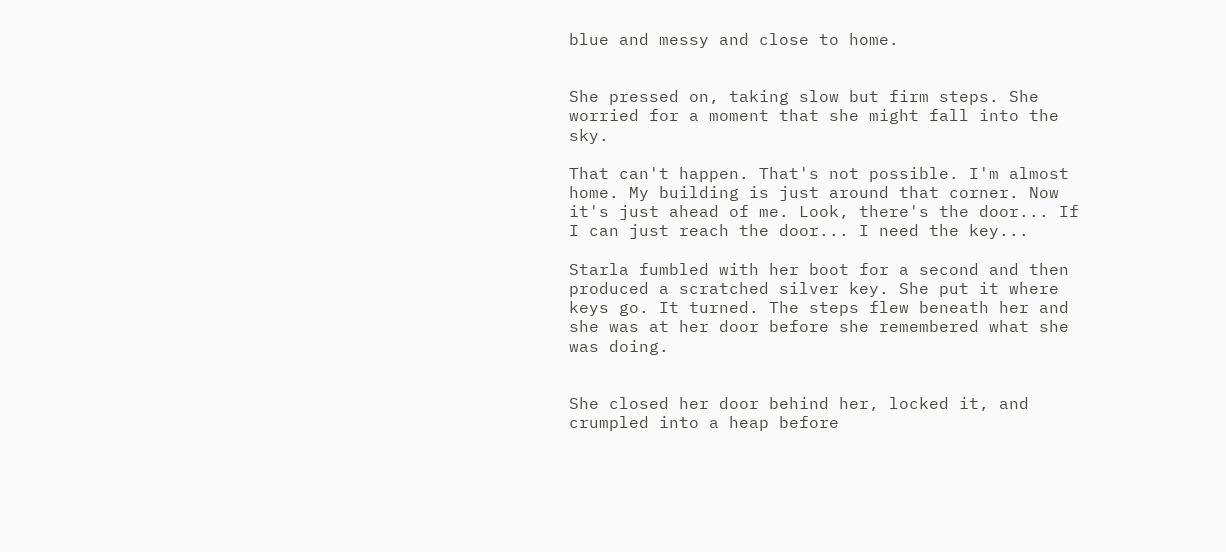blue and messy and close to home.


She pressed on, taking slow but firm steps. She worried for a moment that she might fall into the sky.

That can't happen. That's not possible. I'm almost home. My building is just around that corner. Now it's just ahead of me. Look, there's the door... If I can just reach the door... I need the key...

Starla fumbled with her boot for a second and then produced a scratched silver key. She put it where keys go. It turned. The steps flew beneath her and she was at her door before she remembered what she was doing.


She closed her door behind her, locked it, and crumpled into a heap before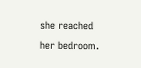she reached her bedroom.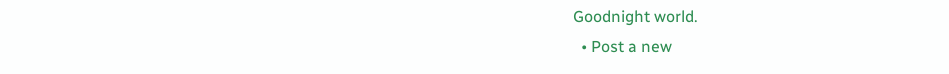Goodnight world.
  • Post a new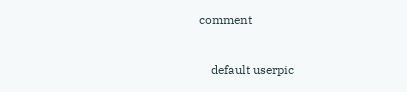comment


    default userpic